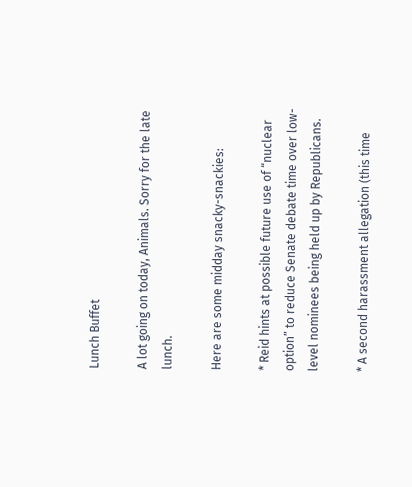Lunch Buffet

A lot going on today, Animals. Sorry for the late lunch.

Here are some midday snacky-snackies:

* Reid hints at possible future use of “nuclear option” to reduce Senate debate time over low-level nominees being held up by Republicans.

* A second harassment allegation (this time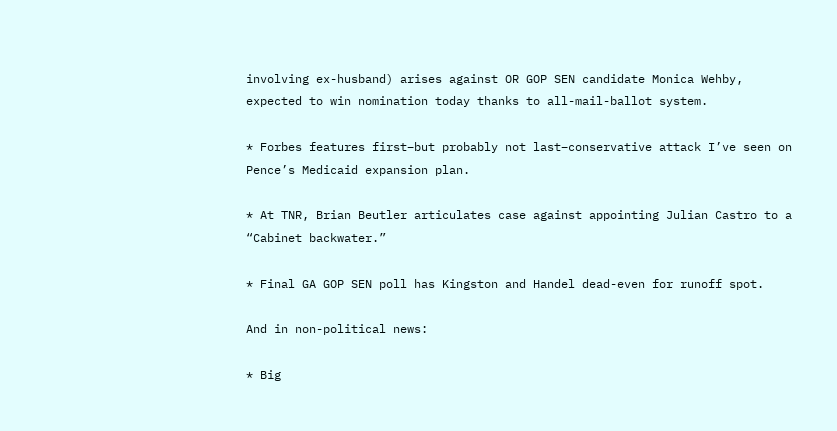involving ex-husband) arises against OR GOP SEN candidate Monica Wehby, expected to win nomination today thanks to all-mail-ballot system.

* Forbes features first–but probably not last–conservative attack I’ve seen on Pence’s Medicaid expansion plan.

* At TNR, Brian Beutler articulates case against appointing Julian Castro to a “Cabinet backwater.”

* Final GA GOP SEN poll has Kingston and Handel dead-even for runoff spot.

And in non-political news:

* Big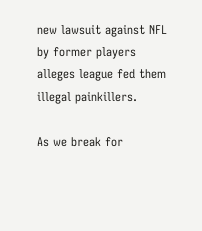new lawsuit against NFL by former players alleges league fed them illegal painkillers.

As we break for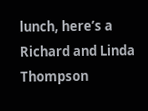lunch, here’s a Richard and Linda Thompson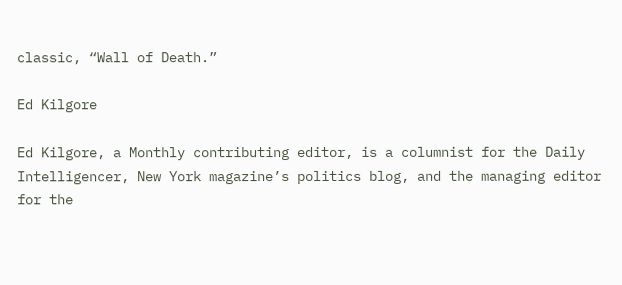classic, “Wall of Death.”

Ed Kilgore

Ed Kilgore, a Monthly contributing editor, is a columnist for the Daily Intelligencer, New York magazine’s politics blog, and the managing editor for the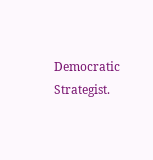Democratic Strategist.